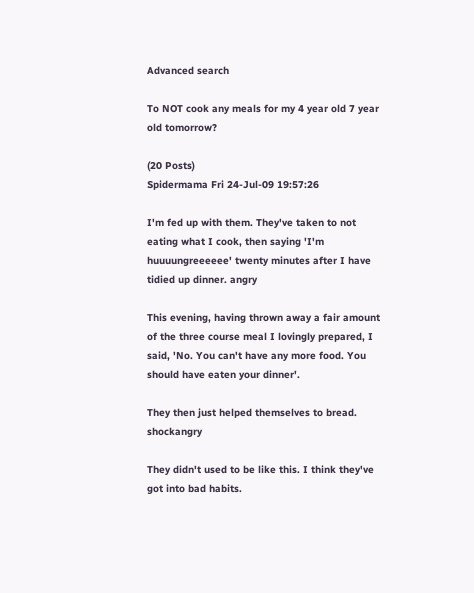Advanced search

To NOT cook any meals for my 4 year old 7 year old tomorrow?

(20 Posts)
Spidermama Fri 24-Jul-09 19:57:26

I'm fed up with them. They've taken to not eating what I cook, then saying 'I'm huuuungreeeeee' twenty minutes after I have tidied up dinner. angry

This evening, having thrown away a fair amount of the three course meal I lovingly prepared, I said, 'No. You can't have any more food. You should have eaten your dinner'.

They then just helped themselves to bread. shockangry

They didn't used to be like this. I think they've got into bad habits.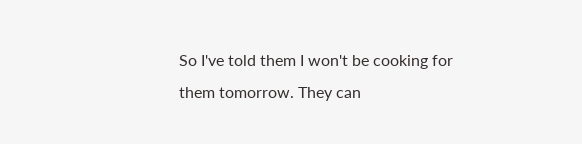So I've told them I won't be cooking for them tomorrow. They can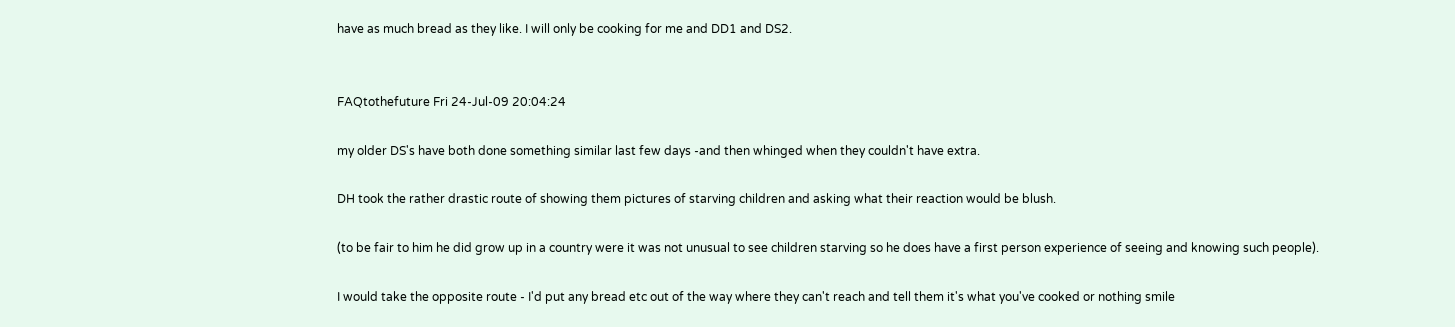have as much bread as they like. I will only be cooking for me and DD1 and DS2.


FAQtothefuture Fri 24-Jul-09 20:04:24

my older DS's have both done something similar last few days -and then whinged when they couldn't have extra.

DH took the rather drastic route of showing them pictures of starving children and asking what their reaction would be blush.

(to be fair to him he did grow up in a country were it was not unusual to see children starving so he does have a first person experience of seeing and knowing such people).

I would take the opposite route - I'd put any bread etc out of the way where they can't reach and tell them it's what you've cooked or nothing smile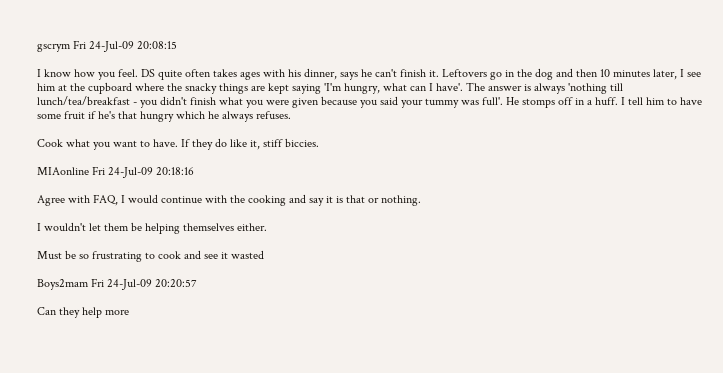gscrym Fri 24-Jul-09 20:08:15

I know how you feel. DS quite often takes ages with his dinner, says he can't finish it. Leftovers go in the dog and then 10 minutes later, I see him at the cupboard where the snacky things are kept saying 'I'm hungry, what can I have'. The answer is always 'nothing till lunch/tea/breakfast - you didn't finish what you were given because you said your tummy was full'. He stomps off in a huff. I tell him to have some fruit if he's that hungry which he always refuses.

Cook what you want to have. If they do like it, stiff biccies.

MIAonline Fri 24-Jul-09 20:18:16

Agree with FAQ, I would continue with the cooking and say it is that or nothing.

I wouldn't let them be helping themselves either.

Must be so frustrating to cook and see it wasted

Boys2mam Fri 24-Jul-09 20:20:57

Can they help more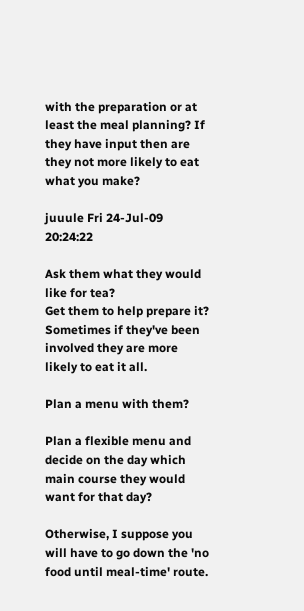with the preparation or at least the meal planning? If they have input then are they not more likely to eat what you make?

juuule Fri 24-Jul-09 20:24:22

Ask them what they would like for tea?
Get them to help prepare it?
Sometimes if they've been involved they are more likely to eat it all.

Plan a menu with them?

Plan a flexible menu and decide on the day which main course they would want for that day?

Otherwise, I suppose you will have to go down the 'no food until meal-time' route.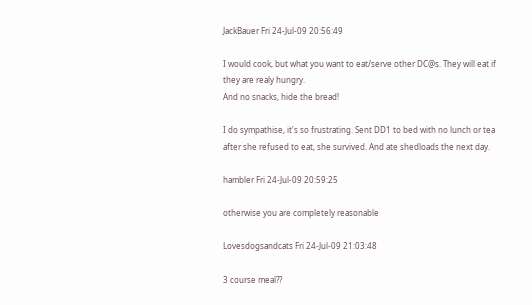JackBauer Fri 24-Jul-09 20:56:49

I would cook, but what you want to eat/serve other DC@s. They will eat if they are realy hungry.
And no snacks, hide the bread!

I do sympathise, it's so frustrating. Sent DD1 to bed with no lunch or tea after she refused to eat, she survived. And ate shedloads the next day.

hambler Fri 24-Jul-09 20:59:25

otherwise you are completely reasonable

Lovesdogsandcats Fri 24-Jul-09 21:03:48

3 course meal??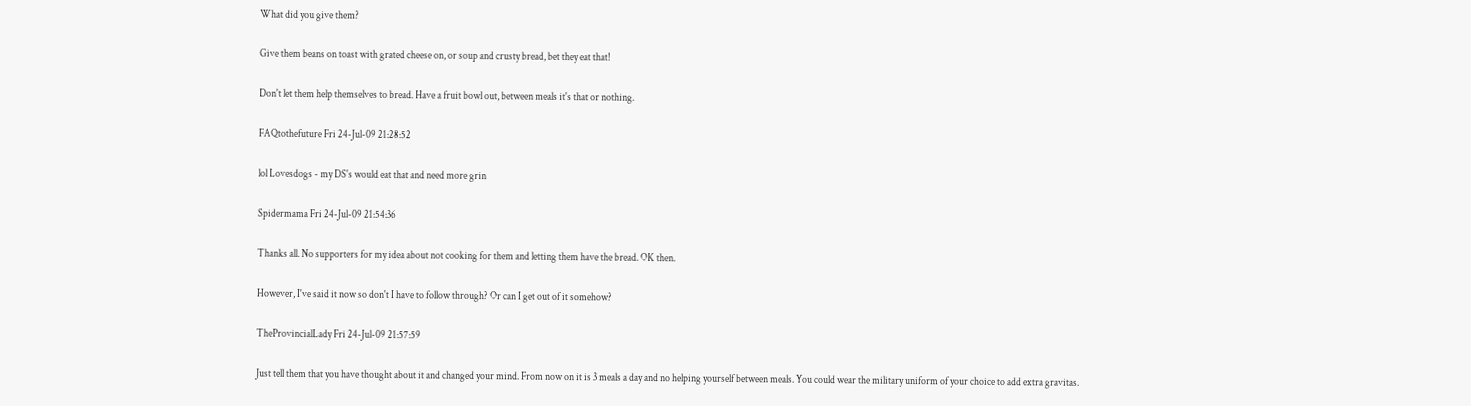What did you give them?

Give them beans on toast with grated cheese on, or soup and crusty bread, bet they eat that!

Don't let them help themselves to bread. Have a fruit bowl out, between meals it's that or nothing.

FAQtothefuture Fri 24-Jul-09 21:28:52

lol Lovesdogs - my DS's would eat that and need more grin

Spidermama Fri 24-Jul-09 21:54:36

Thanks all. No supporters for my idea about not cooking for them and letting them have the bread. OK then.

However, I've said it now so don't I have to follow through? Or can I get out of it somehow?

TheProvincialLady Fri 24-Jul-09 21:57:59

Just tell them that you have thought about it and changed your mind. From now on it is 3 meals a day and no helping yourself between meals. You could wear the military uniform of your choice to add extra gravitas.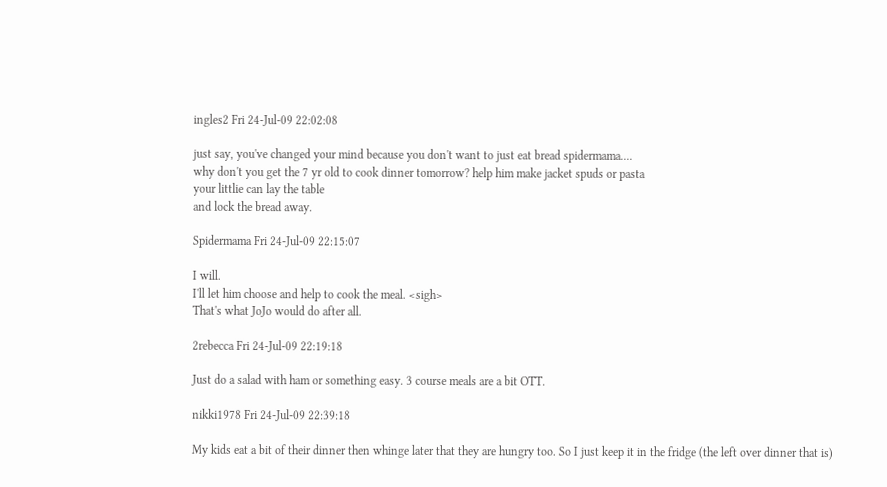ingles2 Fri 24-Jul-09 22:02:08

just say, you've changed your mind because you don't want to just eat bread spidermama....
why don't you get the 7 yr old to cook dinner tomorrow? help him make jacket spuds or pasta
your littlie can lay the table
and lock the bread away.

Spidermama Fri 24-Jul-09 22:15:07

I will.
I'll let him choose and help to cook the meal. <sigh>
That's what JoJo would do after all.

2rebecca Fri 24-Jul-09 22:19:18

Just do a salad with ham or something easy. 3 course meals are a bit OTT.

nikki1978 Fri 24-Jul-09 22:39:18

My kids eat a bit of their dinner then whinge later that they are hungry too. So I just keep it in the fridge (the left over dinner that is)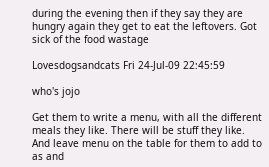during the evening then if they say they are hungry again they get to eat the leftovers. Got sick of the food wastage

Lovesdogsandcats Fri 24-Jul-09 22:45:59

who's jojo

Get them to write a menu, with all the different meals they like. There will be stuff they like.
And leave menu on the table for them to add to as and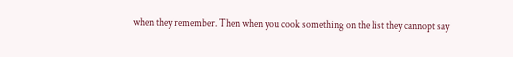when they remember. Then when you cook something on the list they cannopt say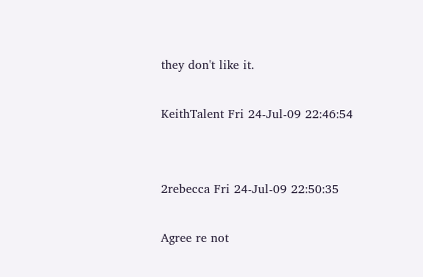they don't like it.

KeithTalent Fri 24-Jul-09 22:46:54


2rebecca Fri 24-Jul-09 22:50:35

Agree re not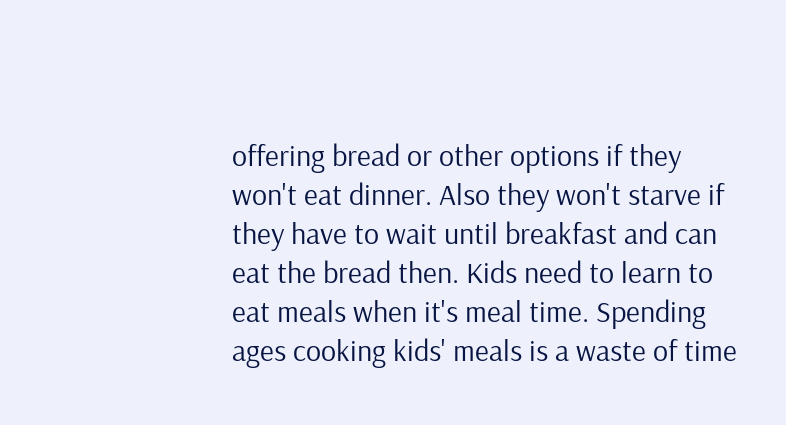offering bread or other options if they won't eat dinner. Also they won't starve if they have to wait until breakfast and can eat the bread then. Kids need to learn to eat meals when it's meal time. Spending ages cooking kids' meals is a waste of time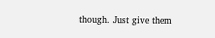though. Just give them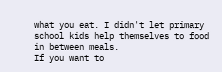what you eat. I didn't let primary school kids help themselves to food in between meals.
If you want to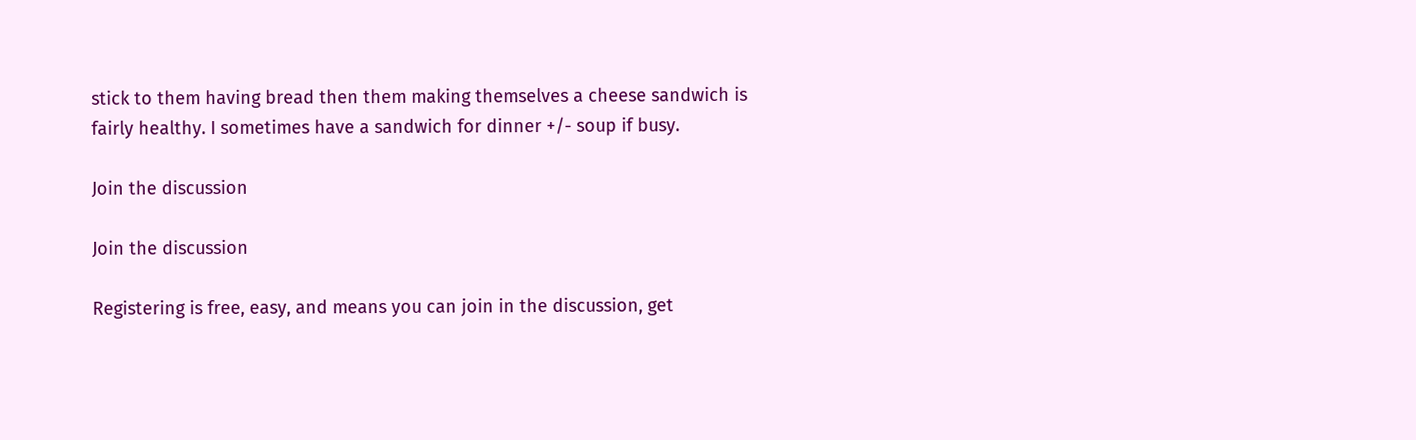stick to them having bread then them making themselves a cheese sandwich is fairly healthy. I sometimes have a sandwich for dinner +/- soup if busy.

Join the discussion

Join the discussion

Registering is free, easy, and means you can join in the discussion, get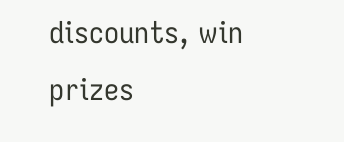discounts, win prizes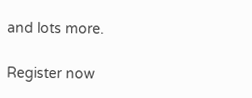and lots more.

Register now